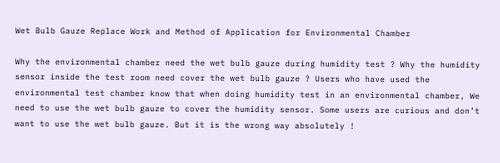Wet Bulb Gauze Replace Work and Method of Application for Environmental Chamber

Why the environmental chamber need the wet bulb gauze during humidity test ? Why the humidity sensor inside the test room need cover the wet bulb gauze ? Users who have used the environmental test chamber know that when doing humidity test in an environmental chamber, We need to use the wet bulb gauze to cover the humidity sensor. Some users are curious and don’t want to use the wet bulb gauze. But it is the wrong way absolutely !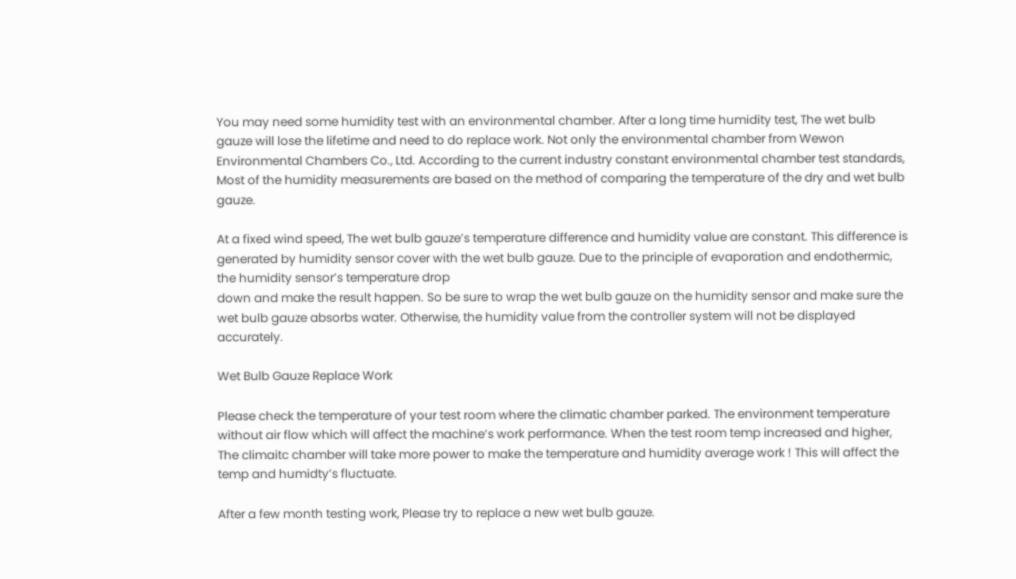You may need some humidity test with an environmental chamber. After a long time humidity test, The wet bulb gauze will lose the lifetime and need to do replace work. Not only the environmental chamber from Wewon Environmental Chambers Co., Ltd. According to the current industry constant environmental chamber test standards, Most of the humidity measurements are based on the method of comparing the temperature of the dry and wet bulb gauze.

At a fixed wind speed, The wet bulb gauze’s temperature difference and humidity value are constant. This difference is generated by humidity sensor cover with the wet bulb gauze. Due to the principle of evaporation and endothermic, the humidity sensor’s temperature drop
down and make the result happen. So be sure to wrap the wet bulb gauze on the humidity sensor and make sure the wet bulb gauze absorbs water. Otherwise, the humidity value from the controller system will not be displayed accurately.

Wet Bulb Gauze Replace Work

Please check the temperature of your test room where the climatic chamber parked. The environment temperature without air flow which will affect the machine’s work performance. When the test room temp increased and higher, The climaitc chamber will take more power to make the temperature and humidity average work ! This will affect the temp and humidty’s fluctuate.

After a few month testing work, Please try to replace a new wet bulb gauze.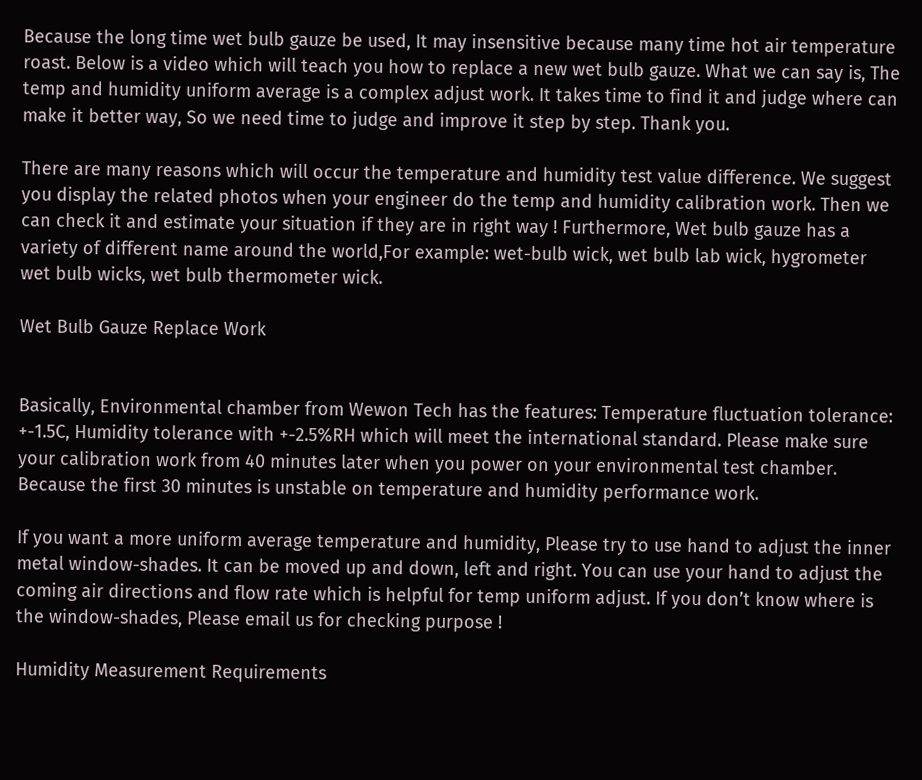Because the long time wet bulb gauze be used, It may insensitive because many time hot air temperature roast. Below is a video which will teach you how to replace a new wet bulb gauze. What we can say is, The temp and humidity uniform average is a complex adjust work. It takes time to find it and judge where can make it better way, So we need time to judge and improve it step by step. Thank you.

There are many reasons which will occur the temperature and humidity test value difference. We suggest you display the related photos when your engineer do the temp and humidity calibration work. Then we can check it and estimate your situation if they are in right way ! Furthermore, Wet bulb gauze has a variety of different name around the world,For example: wet-bulb wick, wet bulb lab wick, hygrometer wet bulb wicks, wet bulb thermometer wick.

Wet Bulb Gauze Replace Work


Basically, Environmental chamber from Wewon Tech has the features: Temperature fluctuation tolerance: +-1.5C, Humidity tolerance with +-2.5%RH which will meet the international standard. Please make sure your calibration work from 40 minutes later when you power on your environmental test chamber. Because the first 30 minutes is unstable on temperature and humidity performance work.

If you want a more uniform average temperature and humidity, Please try to use hand to adjust the inner metal window-shades. It can be moved up and down, left and right. You can use your hand to adjust the coming air directions and flow rate which is helpful for temp uniform adjust. If you don’t know where is the window-shades, Please email us for checking purpose !

Humidity Measurement Requirements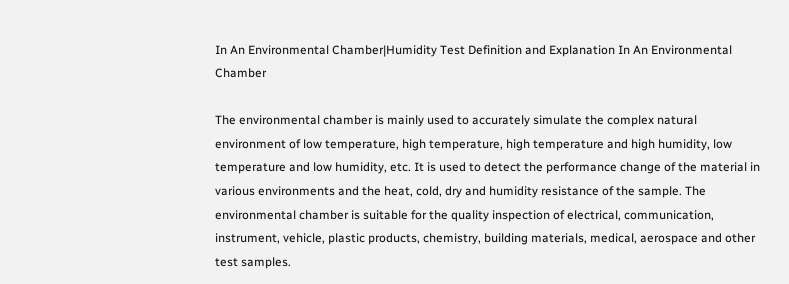In An Environmental Chamber|Humidity Test Definition and Explanation In An Environmental Chamber

The environmental chamber is mainly used to accurately simulate the complex natural environment of low temperature, high temperature, high temperature and high humidity, low temperature and low humidity, etc. It is used to detect the performance change of the material in various environments and the heat, cold, dry and humidity resistance of the sample. The environmental chamber is suitable for the quality inspection of electrical, communication, instrument, vehicle, plastic products, chemistry, building materials, medical, aerospace and other test samples.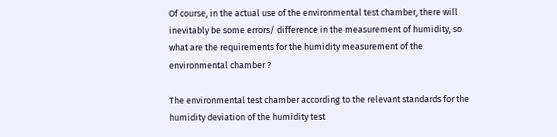Of course, in the actual use of the environmental test chamber, there will inevitably be some errors/ difference in the measurement of humidity, so what are the requirements for the humidity measurement of the environmental chamber ?

The environmental test chamber according to the relevant standards for the humidity deviation of the humidity test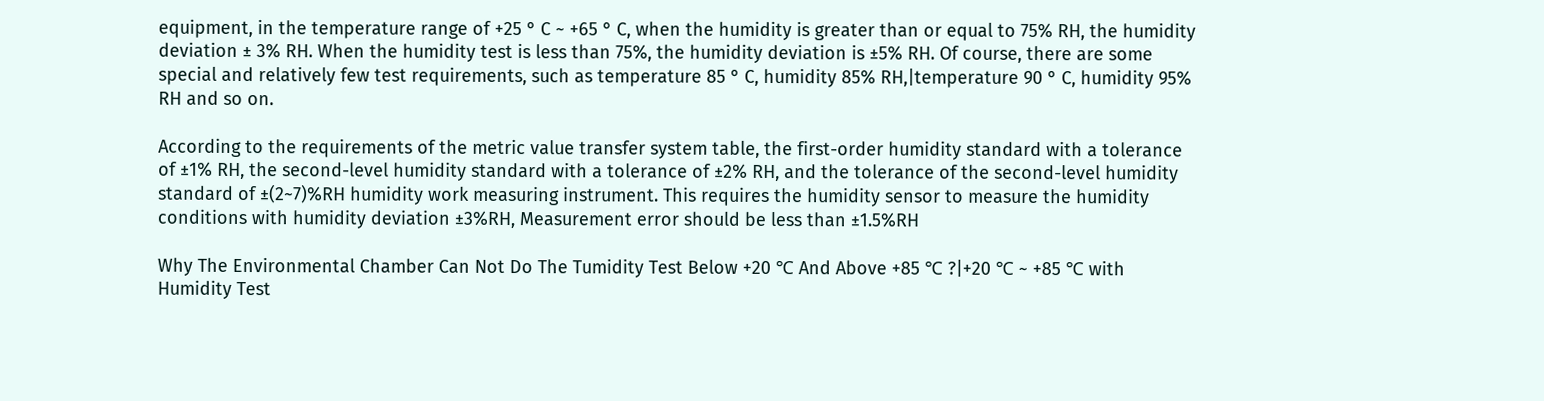equipment, in the temperature range of +25 ° C ~ +65 ° C, when the humidity is greater than or equal to 75% RH, the humidity deviation ± 3% RH. When the humidity test is less than 75%, the humidity deviation is ±5% RH. Of course, there are some special and relatively few test requirements, such as temperature 85 ° C, humidity 85% RH,|temperature 90 ° C, humidity 95% RH and so on.

According to the requirements of the metric value transfer system table, the first-order humidity standard with a tolerance of ±1% RH, the second-level humidity standard with a tolerance of ±2% RH, and the tolerance of the second-level humidity standard of ±(2~7)%RH humidity work measuring instrument. This requires the humidity sensor to measure the humidity conditions with humidity deviation ±3%RH, Measurement error should be less than ±1.5%RH

Why The Environmental Chamber Can Not Do The Tumidity Test Below +20 ℃ And Above +85 ℃ ?|+20 ℃ ~ +85 ℃ with Humidity Test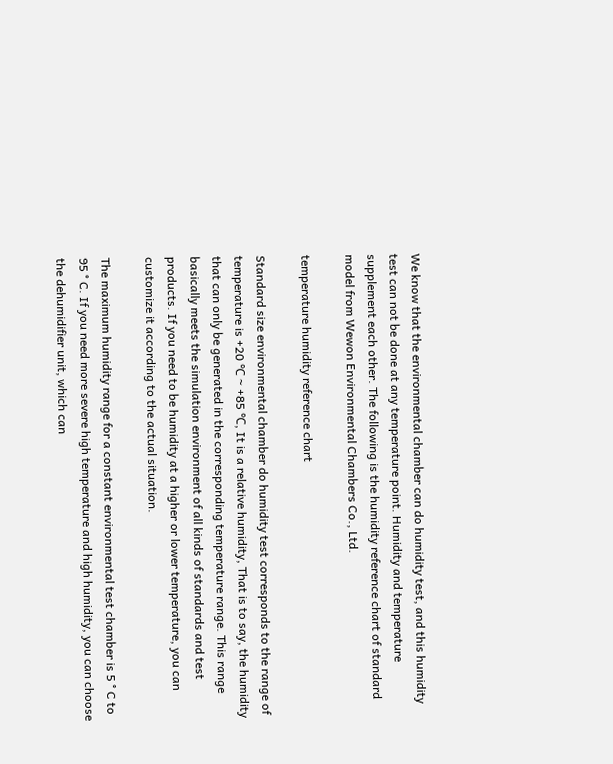We know that the environmental chamber can do humidity test, and this humidity test can not be done at any temperature point. Humidity and temperature supplement each other. The following is the humidity reference chart of standard model from Wewon Environmental Chambers Co., Ltd.

temperature humidity reference chart

Standard size environmental chamber do humidity test corresponds to the range of temperature is +20 ℃ ~ +85 ℃, It is a relative humidity, That is to say, the humidity that can only be generated in the corresponding temperature range. This range basically meets the simulation environment of all kinds of standards and test products. If you need to be humidity at a higher or lower temperature, you can customize it according to the actual situation.

The maximum humidity range for a constant environmental test chamber is 5 ° C to 95 ° C. If you need more severe high temperature and high humidity, you can choose the dehumidifier unit, which can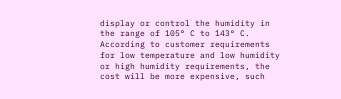display or control the humidity in the range of 105° C to 143° C. According to customer requirements for low temperature and low humidity or high humidity requirements, the cost will be more expensive, such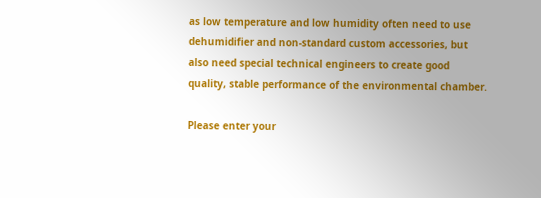as low temperature and low humidity often need to use dehumidifier and non-standard custom accessories, but also need special technical engineers to create good quality, stable performance of the environmental chamber.

Please enter your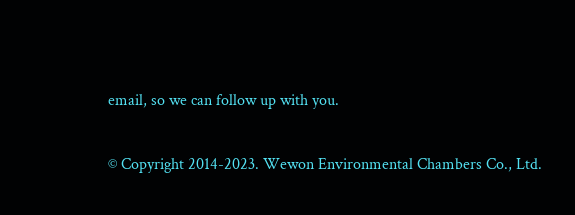email, so we can follow up with you.

© Copyright 2014-2023. Wewon Environmental Chambers Co., Ltd.